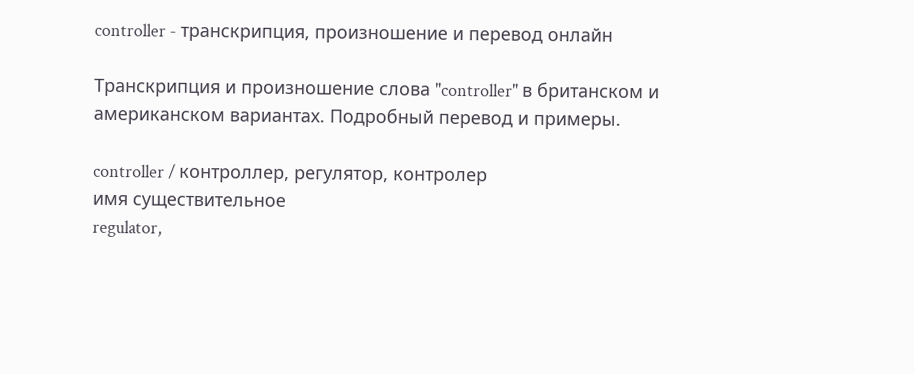controller - транскрипция, произношение и перевод онлайн

Транскрипция и произношение слова "controller" в британском и американском вариантах. Подробный перевод и примеры.

controller / контроллер, регулятор, контролер
имя существительное
regulator,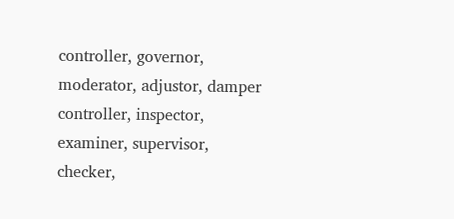controller, governor, moderator, adjustor, damper
controller, inspector, examiner, supervisor, checker,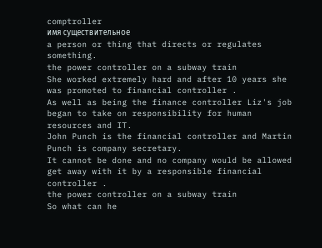comptroller
имя существительное
a person or thing that directs or regulates something.
the power controller on a subway train
She worked extremely hard and after 10 years she was promoted to financial controller .
As well as being the finance controller Liz's job began to take on responsibility for human resources and IT.
John Punch is the financial controller and Martin Punch is company secretary.
It cannot be done and no company would be allowed get away with it by a responsible financial controller .
the power controller on a subway train
So what can he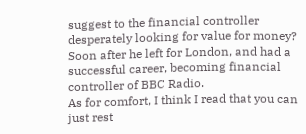suggest to the financial controller desperately looking for value for money?
Soon after he left for London, and had a successful career, becoming financial controller of BBC Radio.
As for comfort, I think I read that you can just rest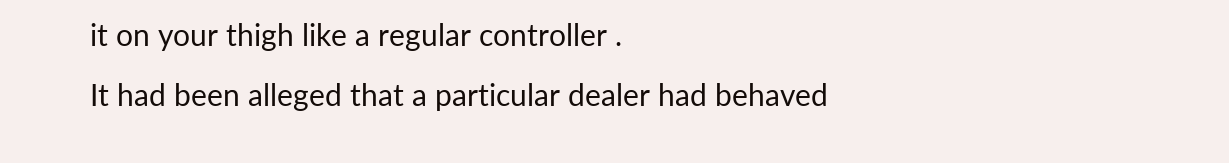it on your thigh like a regular controller .
It had been alleged that a particular dealer had behaved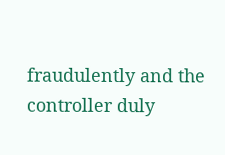fraudulently and the controller duly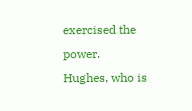exercised the power.
Hughes, who is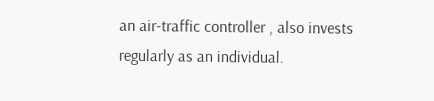an air-traffic controller , also invests regularly as an individual.